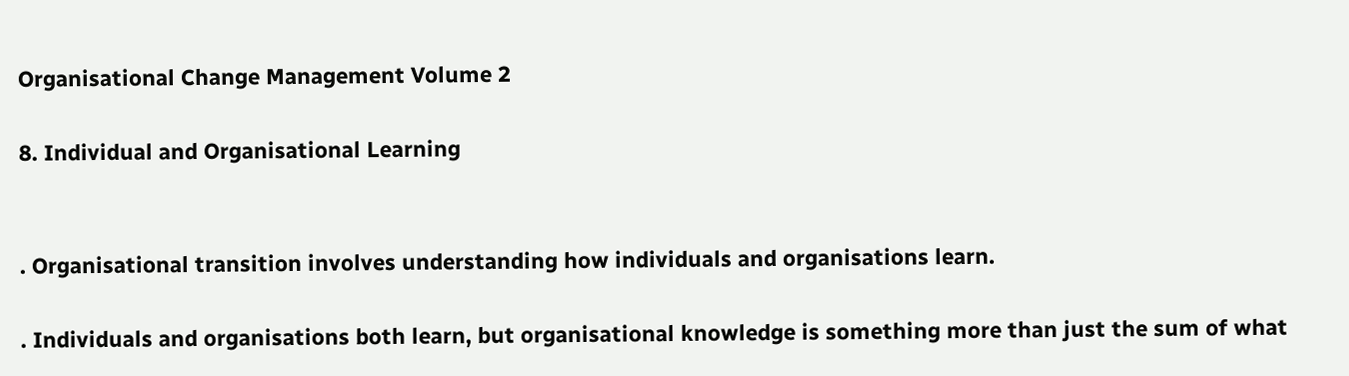Organisational Change Management Volume 2

8. Individual and Organisational Learning


. Organisational transition involves understanding how individuals and organisations learn.

. Individuals and organisations both learn, but organisational knowledge is something more than just the sum of what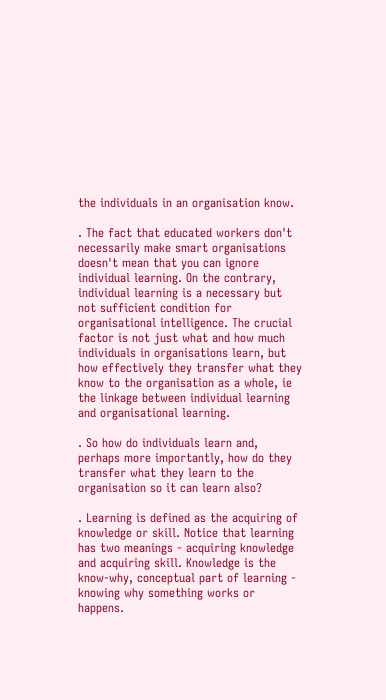the individuals in an organisation know.

. The fact that educated workers don't necessarily make smart organisations doesn't mean that you can ignore individual learning. On the contrary, individual learning is a necessary but not sufficient condition for organisational intelligence. The crucial factor is not just what and how much individuals in organisations learn, but how effectively they transfer what they know to the organisation as a whole, ie the linkage between individual learning and organisational learning.

. So how do individuals learn and, perhaps more importantly, how do they transfer what they learn to the organisation so it can learn also?

. Learning is defined as the acquiring of knowledge or skill. Notice that learning has two meanings - acquiring knowledge and acquiring skill. Knowledge is the know-why, conceptual part of learning - knowing why something works or happens.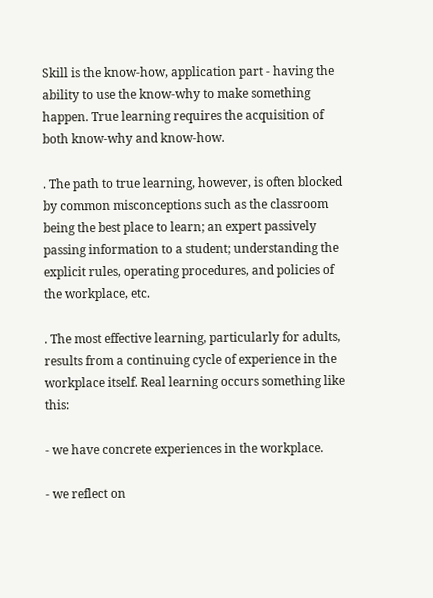Skill is the know-how, application part - having the ability to use the know-why to make something happen. True learning requires the acquisition of both know-why and know-how.

. The path to true learning, however, is often blocked by common misconceptions such as the classroom being the best place to learn; an expert passively passing information to a student; understanding the explicit rules, operating procedures, and policies of the workplace, etc.

. The most effective learning, particularly for adults, results from a continuing cycle of experience in the workplace itself. Real learning occurs something like this:

- we have concrete experiences in the workplace.

- we reflect on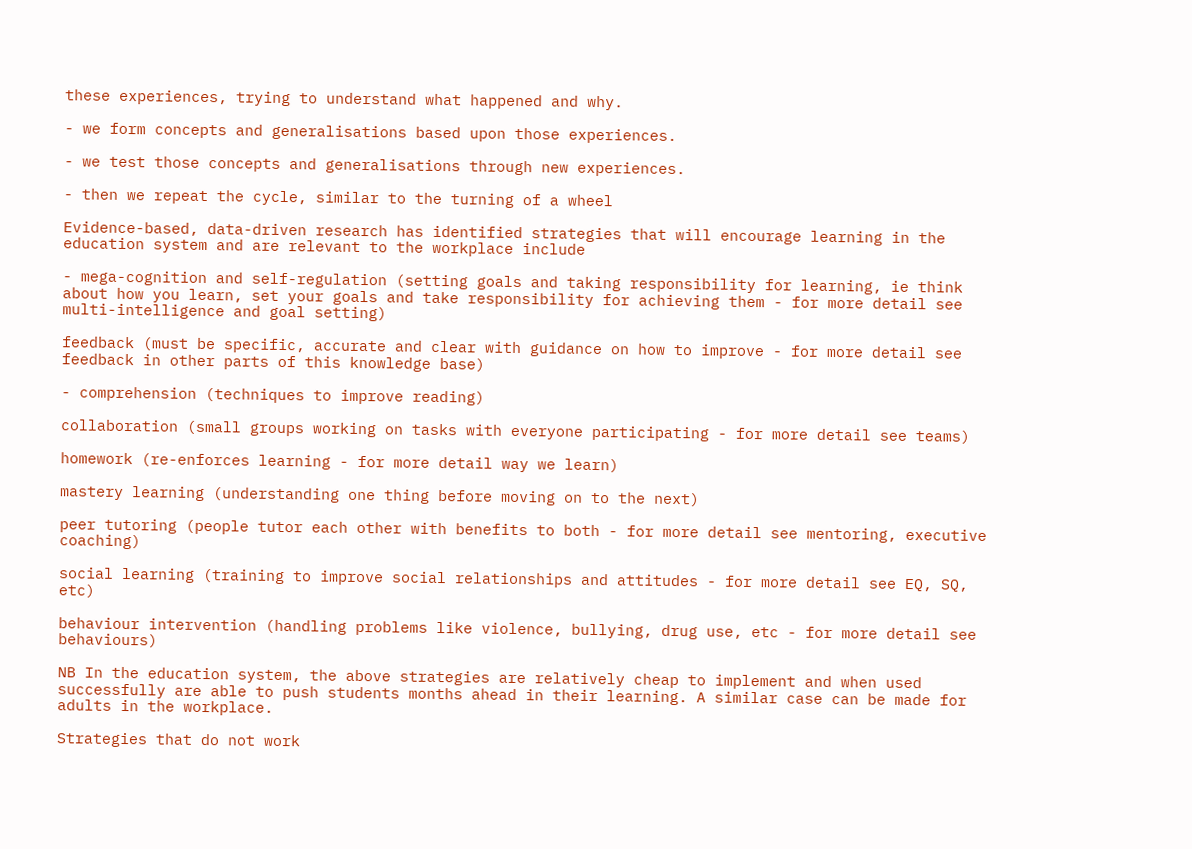these experiences, trying to understand what happened and why.

- we form concepts and generalisations based upon those experiences.

- we test those concepts and generalisations through new experiences.

- then we repeat the cycle, similar to the turning of a wheel

Evidence-based, data-driven research has identified strategies that will encourage learning in the education system and are relevant to the workplace include

- mega-cognition and self-regulation (setting goals and taking responsibility for learning, ie think about how you learn, set your goals and take responsibility for achieving them - for more detail see multi-intelligence and goal setting)

feedback (must be specific, accurate and clear with guidance on how to improve - for more detail see feedback in other parts of this knowledge base)

- comprehension (techniques to improve reading)

collaboration (small groups working on tasks with everyone participating - for more detail see teams)

homework (re-enforces learning - for more detail way we learn)

mastery learning (understanding one thing before moving on to the next)

peer tutoring (people tutor each other with benefits to both - for more detail see mentoring, executive coaching)

social learning (training to improve social relationships and attitudes - for more detail see EQ, SQ, etc)

behaviour intervention (handling problems like violence, bullying, drug use, etc - for more detail see behaviours)

NB In the education system, the above strategies are relatively cheap to implement and when used successfully are able to push students months ahead in their learning. A similar case can be made for adults in the workplace.

Strategies that do not work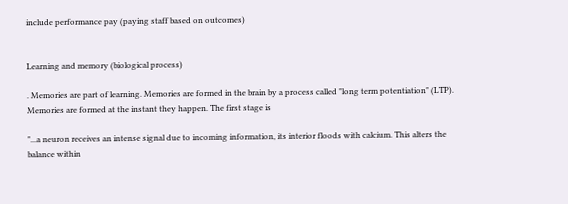include performance pay (paying staff based on outcomes)


Learning and memory (biological process)

. Memories are part of learning. Memories are formed in the brain by a process called "long term potentiation" (LTP). Memories are formed at the instant they happen. The first stage is

"...a neuron receives an intense signal due to incoming information, its interior floods with calcium. This alters the balance within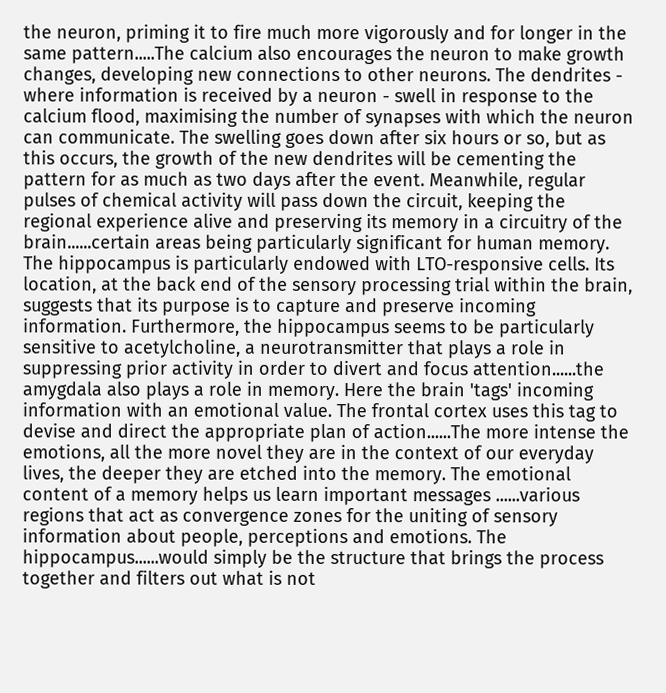the neuron, priming it to fire much more vigorously and for longer in the same pattern.....The calcium also encourages the neuron to make growth changes, developing new connections to other neurons. The dendrites - where information is received by a neuron - swell in response to the calcium flood, maximising the number of synapses with which the neuron can communicate. The swelling goes down after six hours or so, but as this occurs, the growth of the new dendrites will be cementing the pattern for as much as two days after the event. Meanwhile, regular pulses of chemical activity will pass down the circuit, keeping the regional experience alive and preserving its memory in a circuitry of the brain......certain areas being particularly significant for human memory. The hippocampus is particularly endowed with LTO-responsive cells. Its location, at the back end of the sensory processing trial within the brain, suggests that its purpose is to capture and preserve incoming information. Furthermore, the hippocampus seems to be particularly sensitive to acetylcholine, a neurotransmitter that plays a role in suppressing prior activity in order to divert and focus attention......the amygdala also plays a role in memory. Here the brain 'tags' incoming information with an emotional value. The frontal cortex uses this tag to devise and direct the appropriate plan of action......The more intense the emotions, all the more novel they are in the context of our everyday lives, the deeper they are etched into the memory. The emotional content of a memory helps us learn important messages ......various regions that act as convergence zones for the uniting of sensory information about people, perceptions and emotions. The hippocampus......would simply be the structure that brings the process together and filters out what is not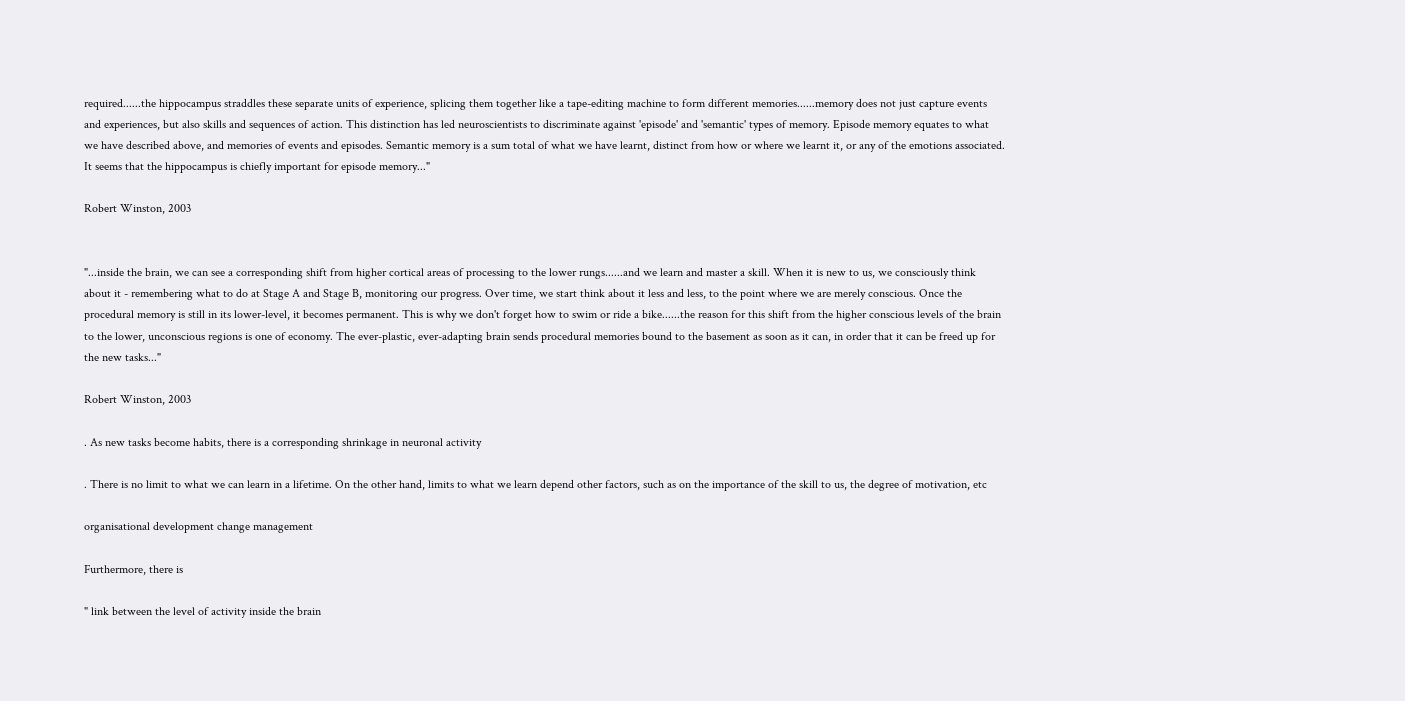required......the hippocampus straddles these separate units of experience, splicing them together like a tape-editing machine to form different memories......memory does not just capture events and experiences, but also skills and sequences of action. This distinction has led neuroscientists to discriminate against 'episode' and 'semantic' types of memory. Episode memory equates to what we have described above, and memories of events and episodes. Semantic memory is a sum total of what we have learnt, distinct from how or where we learnt it, or any of the emotions associated. It seems that the hippocampus is chiefly important for episode memory..."

Robert Winston, 2003


"...inside the brain, we can see a corresponding shift from higher cortical areas of processing to the lower rungs......and we learn and master a skill. When it is new to us, we consciously think about it - remembering what to do at Stage A and Stage B, monitoring our progress. Over time, we start think about it less and less, to the point where we are merely conscious. Once the procedural memory is still in its lower-level, it becomes permanent. This is why we don't forget how to swim or ride a bike......the reason for this shift from the higher conscious levels of the brain to the lower, unconscious regions is one of economy. The ever-plastic, ever-adapting brain sends procedural memories bound to the basement as soon as it can, in order that it can be freed up for the new tasks..."

Robert Winston, 2003

. As new tasks become habits, there is a corresponding shrinkage in neuronal activity

. There is no limit to what we can learn in a lifetime. On the other hand, limits to what we learn depend other factors, such as on the importance of the skill to us, the degree of motivation, etc

organisational development change management

Furthermore, there is

" link between the level of activity inside the brain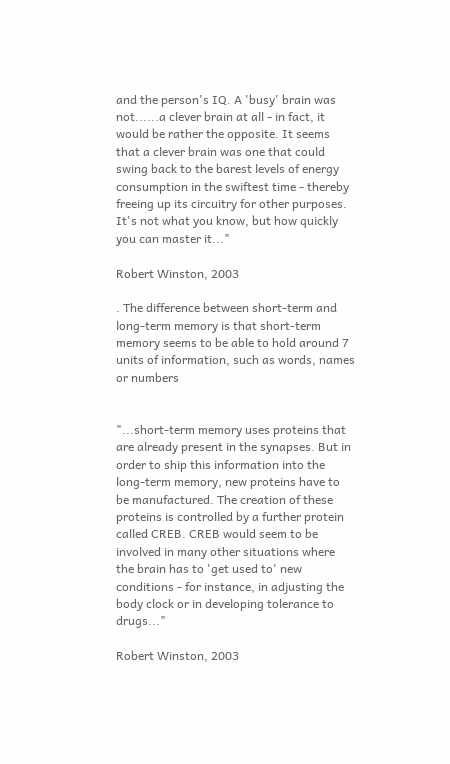and the person's IQ. A 'busy' brain was not......a clever brain at all - in fact, it would be rather the opposite. It seems that a clever brain was one that could swing back to the barest levels of energy consumption in the swiftest time - thereby freeing up its circuitry for other purposes. It's not what you know, but how quickly you can master it..."

Robert Winston, 2003

. The difference between short-term and long-term memory is that short-term memory seems to be able to hold around 7 units of information, such as words, names or numbers


"...short-term memory uses proteins that are already present in the synapses. But in order to ship this information into the long-term memory, new proteins have to be manufactured. The creation of these proteins is controlled by a further protein called CREB. CREB would seem to be involved in many other situations where the brain has to 'get used to' new conditions - for instance, in adjusting the body clock or in developing tolerance to drugs..."

Robert Winston, 2003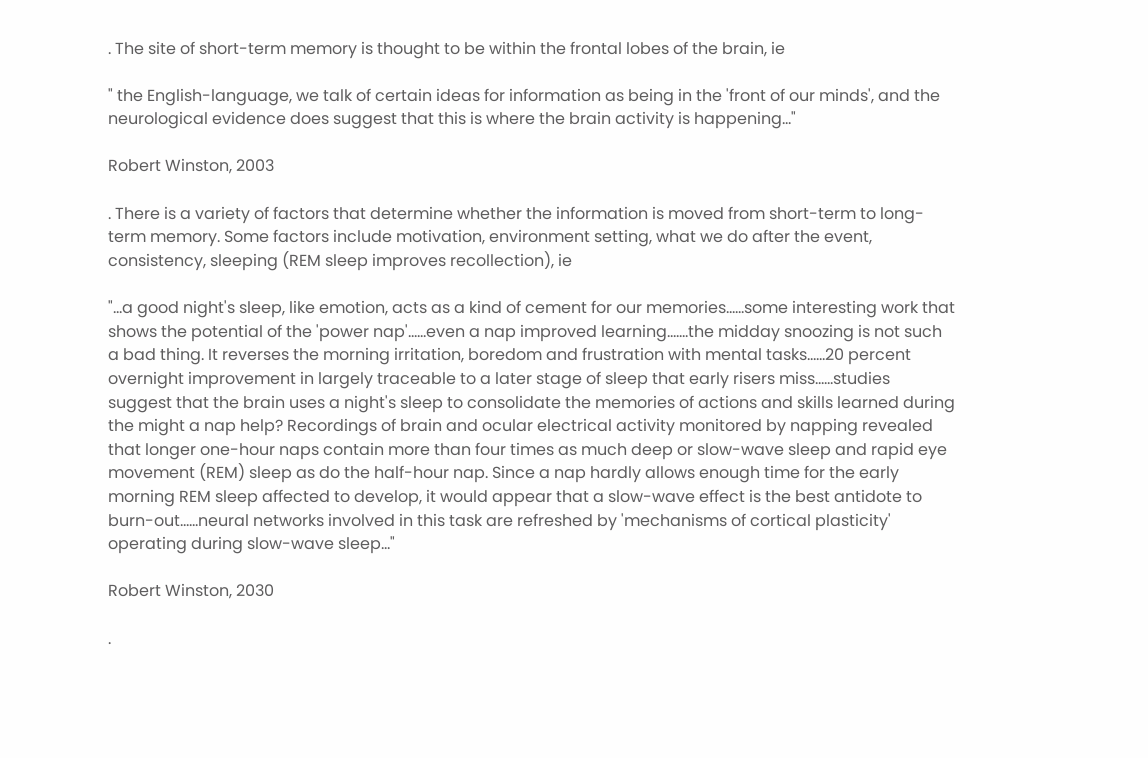. The site of short-term memory is thought to be within the frontal lobes of the brain, ie

" the English-language, we talk of certain ideas for information as being in the 'front of our minds', and the neurological evidence does suggest that this is where the brain activity is happening..."

Robert Winston, 2003

. There is a variety of factors that determine whether the information is moved from short-term to long-term memory. Some factors include motivation, environment setting, what we do after the event, consistency, sleeping (REM sleep improves recollection), ie

"...a good night's sleep, like emotion, acts as a kind of cement for our memories......some interesting work that shows the potential of the 'power nap'......even a nap improved learning.......the midday snoozing is not such a bad thing. It reverses the morning irritation, boredom and frustration with mental tasks......20 percent overnight improvement in largely traceable to a later stage of sleep that early risers miss......studies suggest that the brain uses a night's sleep to consolidate the memories of actions and skills learned during the might a nap help? Recordings of brain and ocular electrical activity monitored by napping revealed that longer one-hour naps contain more than four times as much deep or slow-wave sleep and rapid eye movement (REM) sleep as do the half-hour nap. Since a nap hardly allows enough time for the early morning REM sleep affected to develop, it would appear that a slow-wave effect is the best antidote to burn-out......neural networks involved in this task are refreshed by 'mechanisms of cortical plasticity' operating during slow-wave sleep..."

Robert Winston, 2030

.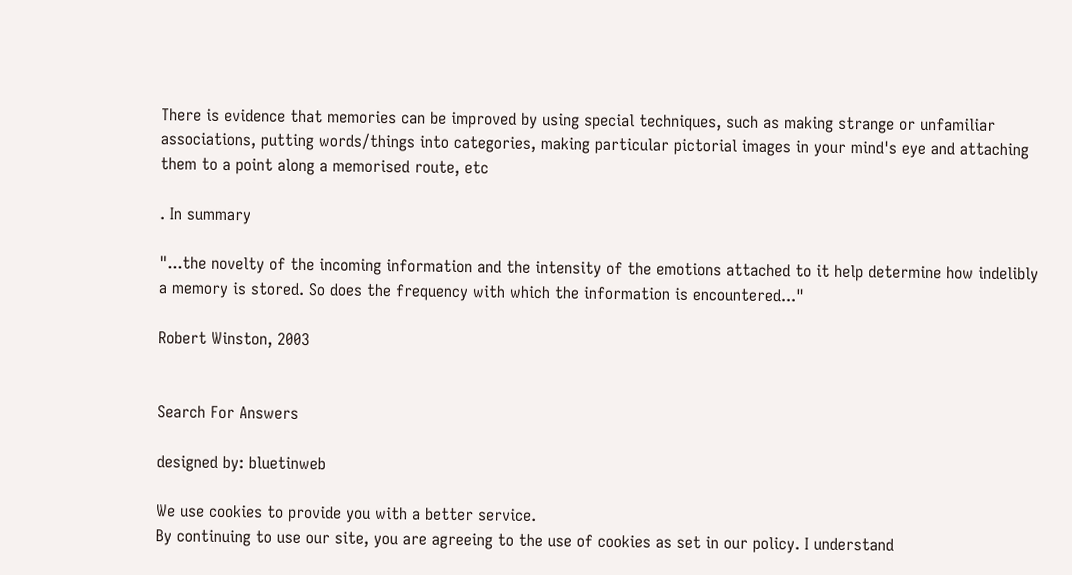There is evidence that memories can be improved by using special techniques, such as making strange or unfamiliar associations, putting words/things into categories, making particular pictorial images in your mind's eye and attaching them to a point along a memorised route, etc

. In summary

"...the novelty of the incoming information and the intensity of the emotions attached to it help determine how indelibly a memory is stored. So does the frequency with which the information is encountered..."

Robert Winston, 2003


Search For Answers

designed by: bluetinweb

We use cookies to provide you with a better service.
By continuing to use our site, you are agreeing to the use of cookies as set in our policy. I understand